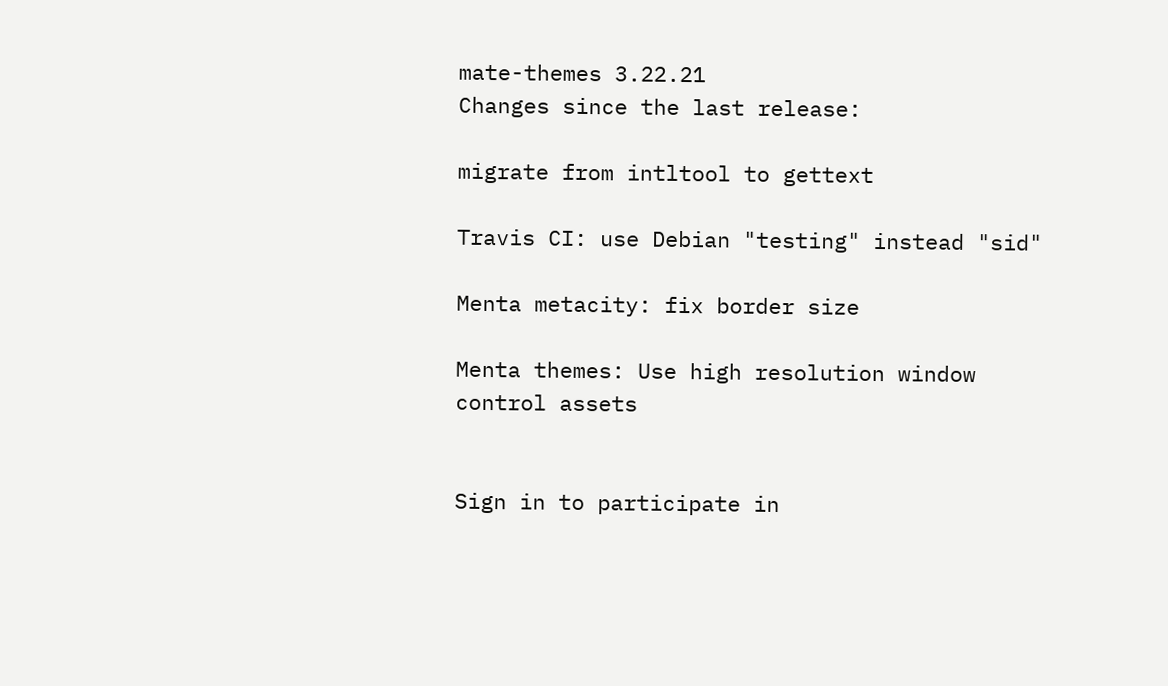mate-themes 3.22.21
Changes since the last release:

migrate from intltool to gettext

Travis CI: use Debian "testing" instead "sid"

Menta metacity: fix border size

Menta themes: Use high resolution window control assets


Sign in to participate in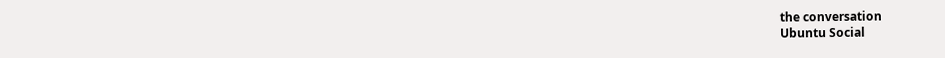the conversation
Ubuntu Social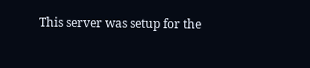This server was setup for the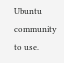Ubuntu community to use.